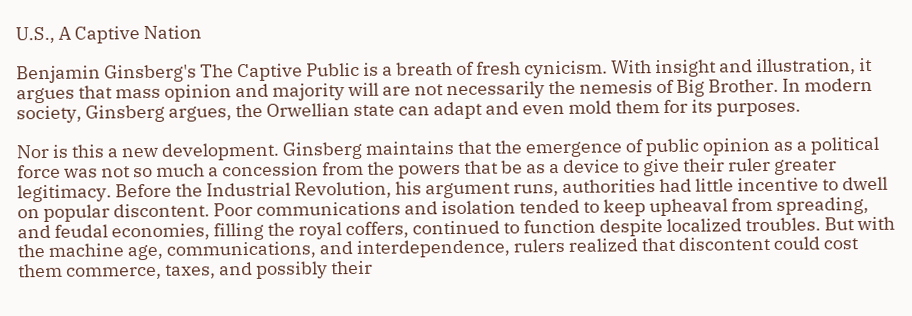U.S., A Captive Nation

Benjamin Ginsberg's The Captive Public is a breath of fresh cynicism. With insight and illustration, it argues that mass opinion and majority will are not necessarily the nemesis of Big Brother. In modern society, Ginsberg argues, the Orwellian state can adapt and even mold them for its purposes.

Nor is this a new development. Ginsberg maintains that the emergence of public opinion as a political force was not so much a concession from the powers that be as a device to give their ruler greater legitimacy. Before the Industrial Revolution, his argument runs, authorities had little incentive to dwell on popular discontent. Poor communications and isolation tended to keep upheaval from spreading, and feudal economies, filling the royal coffers, continued to function despite localized troubles. But with the machine age, communications, and interdependence, rulers realized that discontent could cost them commerce, taxes, and possibly their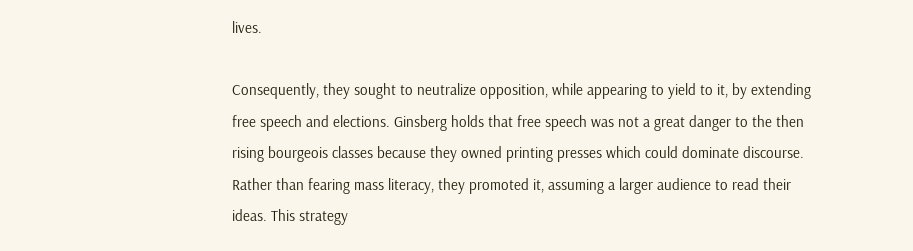lives.

Consequently, they sought to neutralize opposition, while appearing to yield to it, by extending free speech and elections. Ginsberg holds that free speech was not a great danger to the then rising bourgeois classes because they owned printing presses which could dominate discourse. Rather than fearing mass literacy, they promoted it, assuming a larger audience to read their ideas. This strategy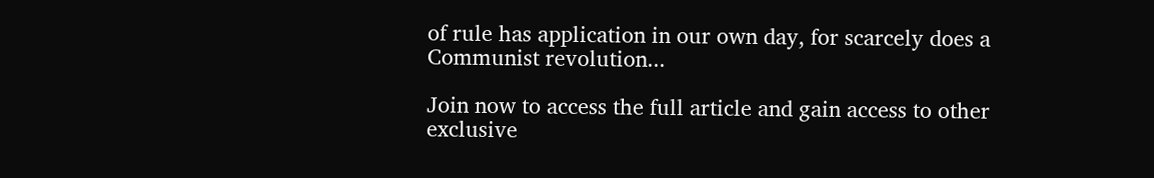of rule has application in our own day, for scarcely does a Communist revolution...

Join now to access the full article and gain access to other exclusive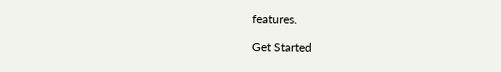features.

Get Started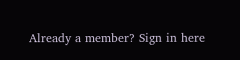Already a member? Sign in here